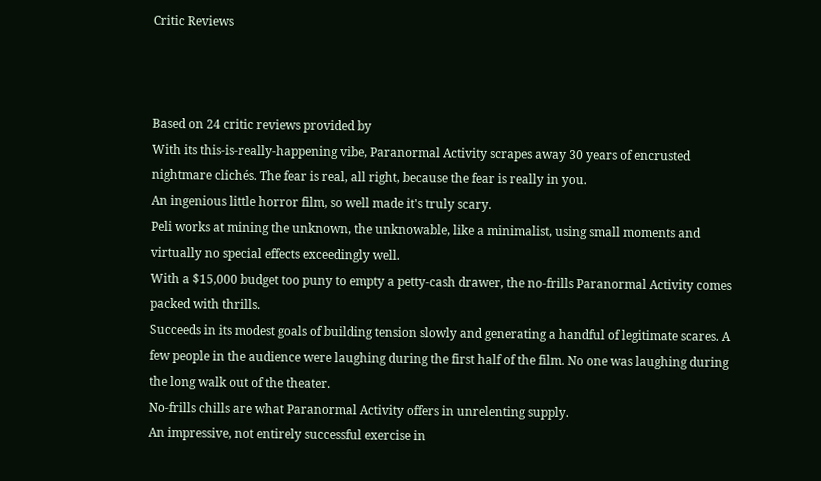Critic Reviews



Based on 24 critic reviews provided by
With its this-is-really-happening vibe, Paranormal Activity scrapes away 30 years of encrusted nightmare clichés. The fear is real, all right, because the fear is really in you.
An ingenious little horror film, so well made it's truly scary.
Peli works at mining the unknown, the unknowable, like a minimalist, using small moments and virtually no special effects exceedingly well.
With a $15,000 budget too puny to empty a petty-cash drawer, the no-frills Paranormal Activity comes packed with thrills.
Succeeds in its modest goals of building tension slowly and generating a handful of legitimate scares. A few people in the audience were laughing during the first half of the film. No one was laughing during the long walk out of the theater.
No-frills chills are what Paranormal Activity offers in unrelenting supply.
An impressive, not entirely successful exercise in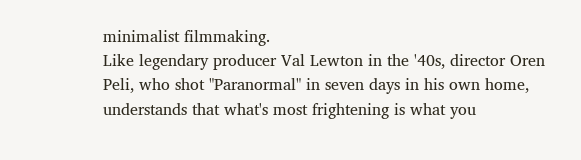minimalist filmmaking.
Like legendary producer Val Lewton in the '40s, director Oren Peli, who shot "Paranormal" in seven days in his own home, understands that what's most frightening is what you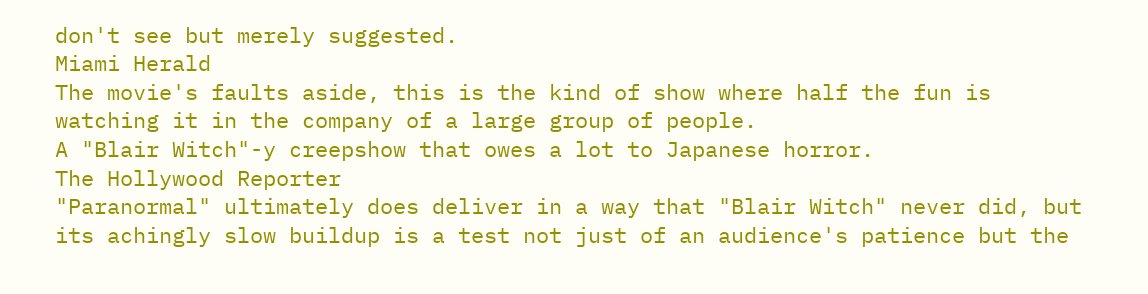don't see but merely suggested.
Miami Herald
The movie's faults aside, this is the kind of show where half the fun is watching it in the company of a large group of people.
A "Blair Witch"-y creepshow that owes a lot to Japanese horror.
The Hollywood Reporter
"Paranormal" ultimately does deliver in a way that "Blair Witch" never did, but its achingly slow buildup is a test not just of an audience's patience but the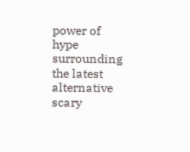power of hype surrounding the latest alternative scary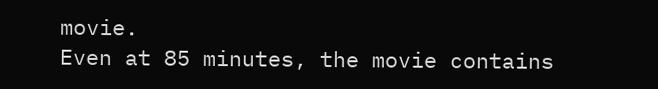movie.
Even at 85 minutes, the movie contains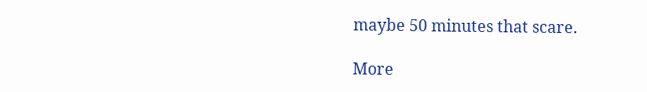maybe 50 minutes that scare.

More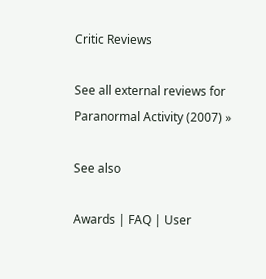Critic Reviews

See all external reviews for Paranormal Activity (2007) »

See also

Awards | FAQ | User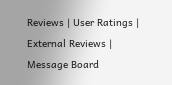Reviews | User Ratings | External Reviews | Message Board